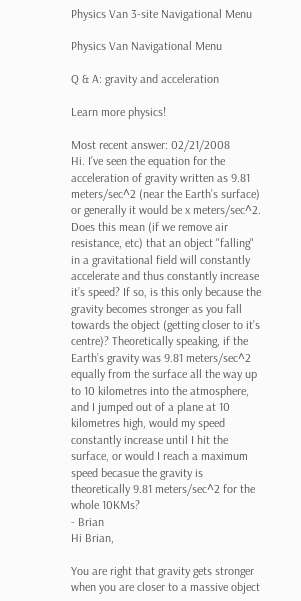Physics Van 3-site Navigational Menu

Physics Van Navigational Menu

Q & A: gravity and acceleration

Learn more physics!

Most recent answer: 02/21/2008
Hi. I’ve seen the equation for the acceleration of gravity written as 9.81 meters/sec^2 (near the Earth’s surface) or generally it would be x meters/sec^2. Does this mean (if we remove air resistance, etc) that an object "falling" in a gravitational field will constantly accelerate and thus constantly increase it’s speed? If so, is this only because the gravity becomes stronger as you fall towards the object (getting closer to it’s centre)? Theoretically speaking, if the Earth’s gravity was 9.81 meters/sec^2 equally from the surface all the way up to 10 kilometres into the atmosphere, and I jumped out of a plane at 10 kilometres high, would my speed constantly increase until I hit the surface, or would I reach a maximum speed becasue the gravity is theoretically 9.81 meters/sec^2 for the whole 10KMs?
- Brian
Hi Brian,

You are right that gravity gets stronger when you are closer to a massive object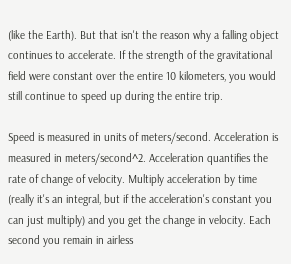(like the Earth). But that isn't the reason why a falling object continues to accelerate. If the strength of the gravitational field were constant over the entire 10 kilometers, you would still continue to speed up during the entire trip.

Speed is measured in units of meters/second. Acceleration is measured in meters/second^2. Acceleration quantifies the rate of change of velocity. Multiply acceleration by time (really it's an integral, but if the acceleration's constant you can just multiply) and you get the change in velocity. Each second you remain in airless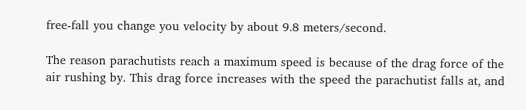free-fall you change you velocity by about 9.8 meters/second.

The reason parachutists reach a maximum speed is because of the drag force of the air rushing by. This drag force increases with the speed the parachutist falls at, and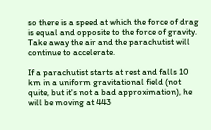so there is a speed at which the force of drag is equal and opposite to the force of gravity. Take away the air and the parachutist will continue to accelerate.

If a parachutist starts at rest and falls 10 km in a uniform gravitational field (not quite, but it's not a bad approximation), he will be moving at 443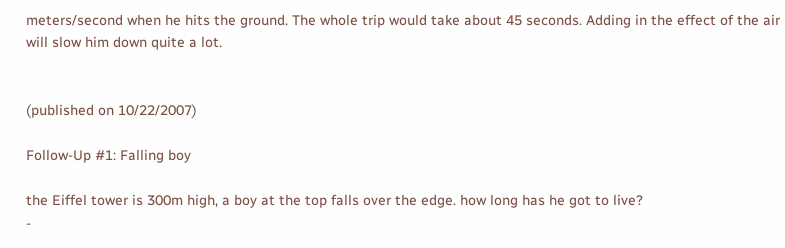meters/second when he hits the ground. The whole trip would take about 45 seconds. Adding in the effect of the air will slow him down quite a lot.


(published on 10/22/2007)

Follow-Up #1: Falling boy

the Eiffel tower is 300m high, a boy at the top falls over the edge. how long has he got to live?
-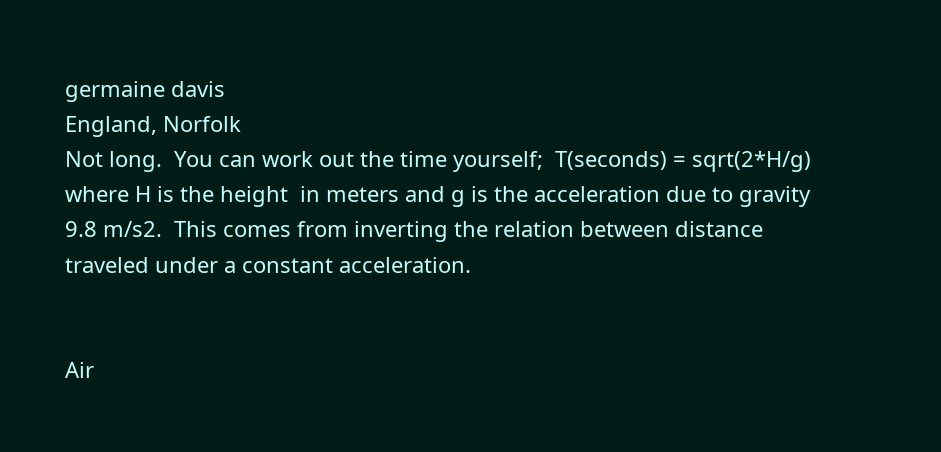germaine davis
England, Norfolk
Not long.  You can work out the time yourself;  T(seconds) = sqrt(2*H/g) where H is the height  in meters and g is the acceleration due to gravity 9.8 m/s2.  This comes from inverting the relation between distance traveled under a constant acceleration.


Air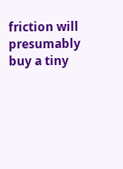friction will presumably buy a tiny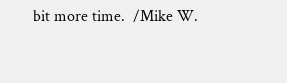bit more time.  /Mike W.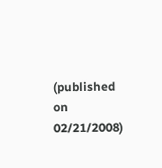(published on 02/21/2008)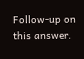Follow-up on this answer.